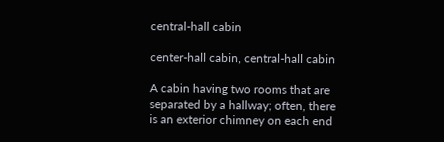central-hall cabin

center-hall cabin, central-hall cabin

A cabin having two rooms that are separated by a hallway; often, there is an exterior chimney on each end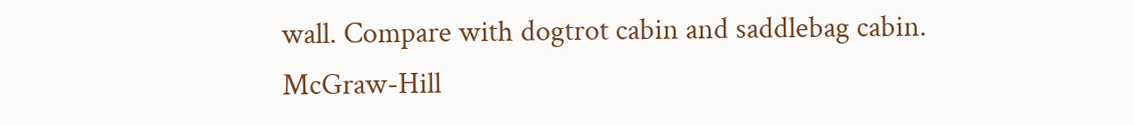wall. Compare with dogtrot cabin and saddlebag cabin.
McGraw-Hill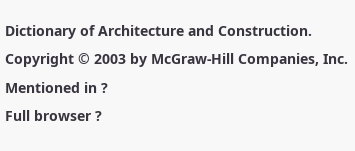Dictionary of Architecture and Construction. Copyright © 2003 by McGraw-Hill Companies, Inc.
Mentioned in ?
Full browser ?